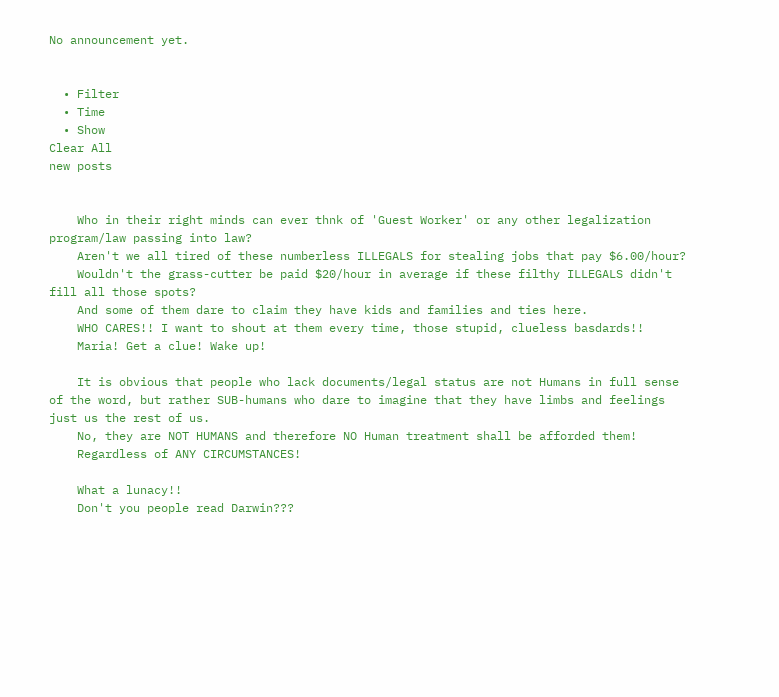No announcement yet.


  • Filter
  • Time
  • Show
Clear All
new posts


    Who in their right minds can ever thnk of 'Guest Worker' or any other legalization program/law passing into law?
    Aren't we all tired of these numberless ILLEGALS for stealing jobs that pay $6.00/hour?
    Wouldn't the grass-cutter be paid $20/hour in average if these filthy ILLEGALS didn't fill all those spots?
    And some of them dare to claim they have kids and families and ties here.
    WHO CARES!! I want to shout at them every time, those stupid, clueless basdards!!
    Maria! Get a clue! Wake up!

    It is obvious that people who lack documents/legal status are not Humans in full sense of the word, but rather SUB-humans who dare to imagine that they have limbs and feelings just us the rest of us.
    No, they are NOT HUMANS and therefore NO Human treatment shall be afforded them!
    Regardless of ANY CIRCUMSTANCES!

    What a lunacy!!
    Don't you people read Darwin???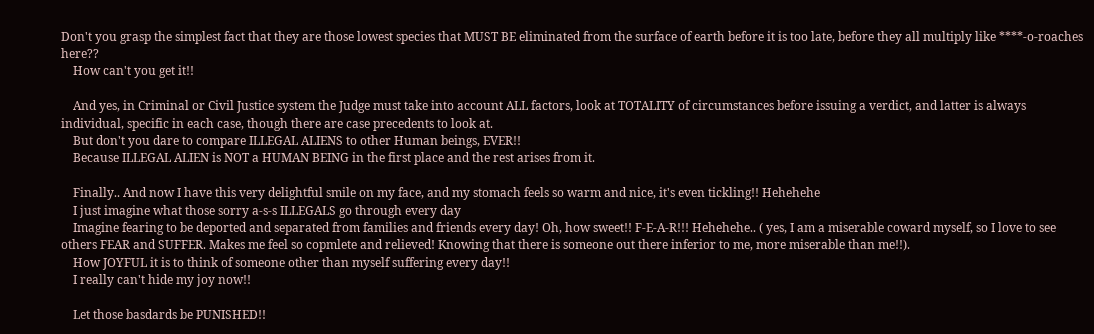Don't you grasp the simplest fact that they are those lowest species that MUST BE eliminated from the surface of earth before it is too late, before they all multiply like ****-o-roaches here??
    How can't you get it!!

    And yes, in Criminal or Civil Justice system the Judge must take into account ALL factors, look at TOTALITY of circumstances before issuing a verdict, and latter is always individual, specific in each case, though there are case precedents to look at.
    But don't you dare to compare ILLEGAL ALIENS to other Human beings, EVER!!
    Because ILLEGAL ALIEN is NOT a HUMAN BEING in the first place and the rest arises from it.

    Finally.. And now I have this very delightful smile on my face, and my stomach feels so warm and nice, it's even tickling!! Hehehehe
    I just imagine what those sorry a-s-s ILLEGALS go through every day
    Imagine fearing to be deported and separated from families and friends every day! Oh, how sweet!! F-E-A-R!!! Hehehehe.. ( yes, I am a miserable coward myself, so I love to see others FEAR and SUFFER. Makes me feel so copmlete and relieved! Knowing that there is someone out there inferior to me, more miserable than me!!).
    How JOYFUL it is to think of someone other than myself suffering every day!!
    I really can't hide my joy now!!

    Let those basdards be PUNISHED!!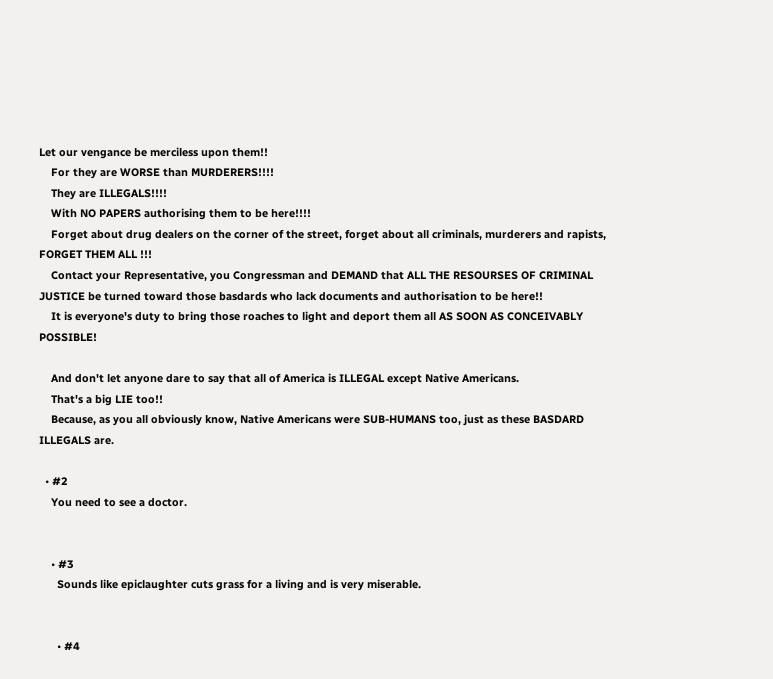Let our vengance be merciless upon them!!
    For they are WORSE than MURDERERS!!!!
    They are ILLEGALS!!!!
    With NO PAPERS authorising them to be here!!!!
    Forget about drug dealers on the corner of the street, forget about all criminals, murderers and rapists, FORGET THEM ALL !!!
    Contact your Representative, you Congressman and DEMAND that ALL THE RESOURSES OF CRIMINAL JUSTICE be turned toward those basdards who lack documents and authorisation to be here!!
    It is everyone's duty to bring those roaches to light and deport them all AS SOON AS CONCEIVABLY POSSIBLE!

    And don't let anyone dare to say that all of America is ILLEGAL except Native Americans.
    That's a big LIE too!!
    Because, as you all obviously know, Native Americans were SUB-HUMANS too, just as these BASDARD ILLEGALS are.

  • #2
    You need to see a doctor.


    • #3
      Sounds like epiclaughter cuts grass for a living and is very miserable.


      • #4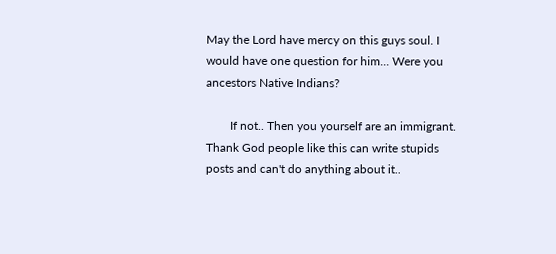May the Lord have mercy on this guys soul. I would have one question for him... Were you ancestors Native Indians?

        If not.. Then you yourself are an immigrant. Thank God people like this can write stupids posts and can't do anything about it..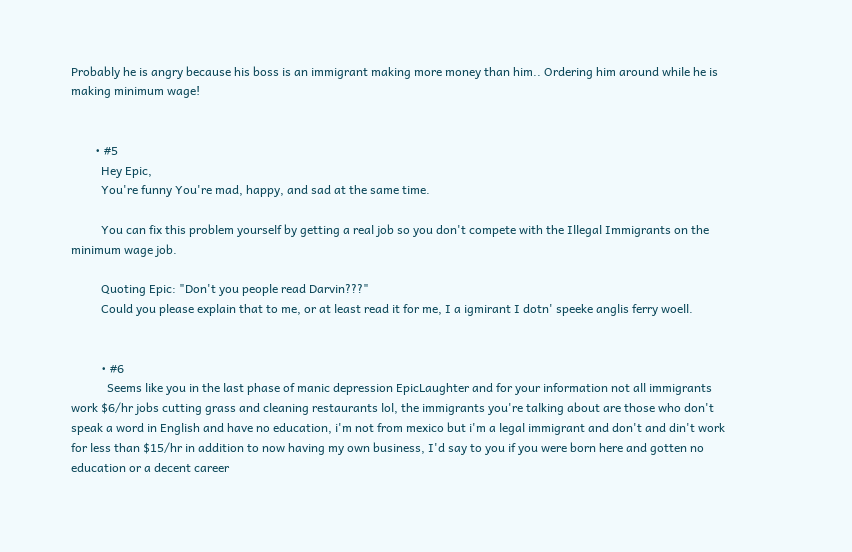Probably he is angry because his boss is an immigrant making more money than him.. Ordering him around while he is making minimum wage!


        • #5
          Hey Epic,
          You're funny You're mad, happy, and sad at the same time.

          You can fix this problem yourself by getting a real job so you don't compete with the Illegal Immigrants on the minimum wage job.

          Quoting Epic: "Don't you people read Darvin???"
          Could you please explain that to me, or at least read it for me, I a igmirant I dotn' speeke anglis ferry woell.


          • #6
            Seems like you in the last phase of manic depression EpicLaughter and for your information not all immigrants work $6/hr jobs cutting grass and cleaning restaurants lol, the immigrants you're talking about are those who don't speak a word in English and have no education, i'm not from mexico but i'm a legal immigrant and don't and din't work for less than $15/hr in addition to now having my own business, I'd say to you if you were born here and gotten no education or a decent career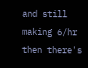and still making 6/hr then there's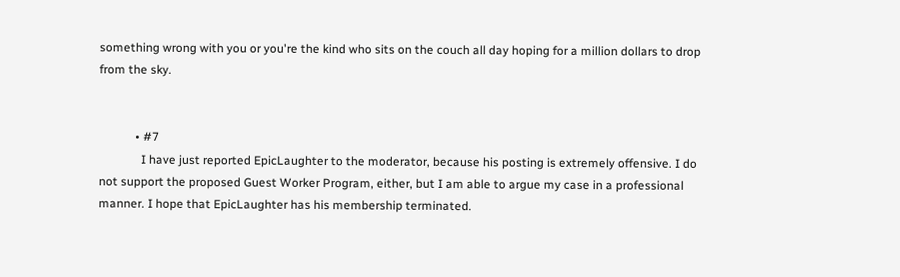something wrong with you or you're the kind who sits on the couch all day hoping for a million dollars to drop from the sky.


            • #7
              I have just reported EpicLaughter to the moderator, because his posting is extremely offensive. I do not support the proposed Guest Worker Program, either, but I am able to argue my case in a professional manner. I hope that EpicLaughter has his membership terminated.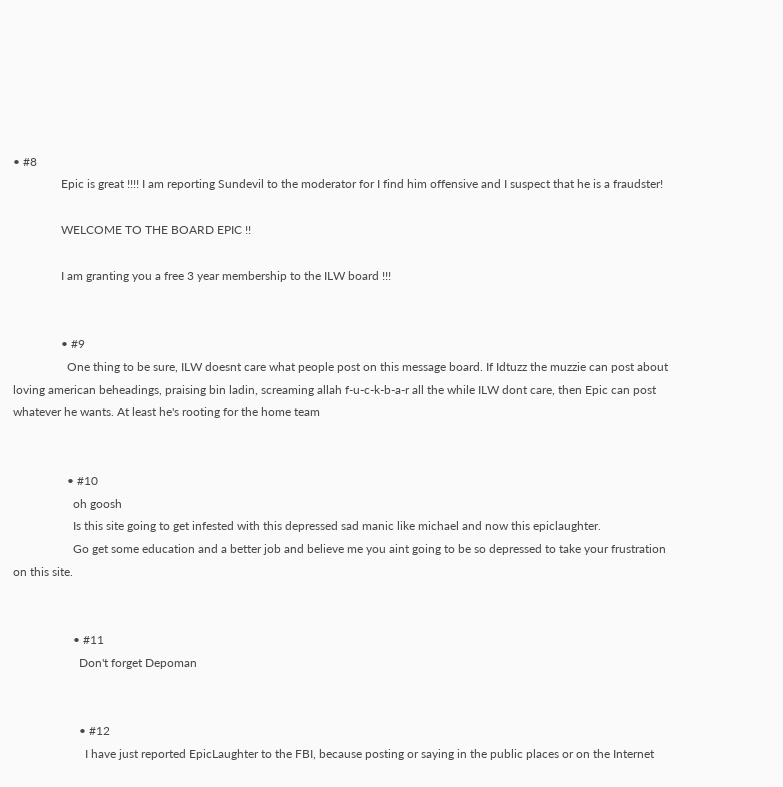• #8
                Epic is great !!!! I am reporting Sundevil to the moderator for I find him offensive and I suspect that he is a fraudster!

                WELCOME TO THE BOARD EPIC !!

                I am granting you a free 3 year membership to the ILW board !!!


                • #9
                  One thing to be sure, ILW doesnt care what people post on this message board. If Idtuzz the muzzie can post about loving american beheadings, praising bin ladin, screaming allah f-u-c-k-b-a-r all the while ILW dont care, then Epic can post whatever he wants. At least he's rooting for the home team


                  • #10
                    oh goosh
                    Is this site going to get infested with this depressed sad manic like michael and now this epiclaughter.
                    Go get some education and a better job and believe me you aint going to be so depressed to take your frustration on this site.


                    • #11
                      Don't forget Depoman


                      • #12
                        I have just reported EpicLaughter to the FBI, because posting or saying in the public places or on the Internet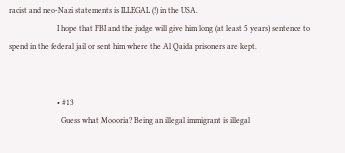racist and neo-Nazi statements is ILLEGAL (!) in the USA.
                        I hope that FBI and the judge will give him long (at least 5 years) sentence to spend in the federal jail or sent him where the Al Qaida prisoners are kept.


                        • #13
                          Guess what Moooria? Being an illegal immigrant is illegal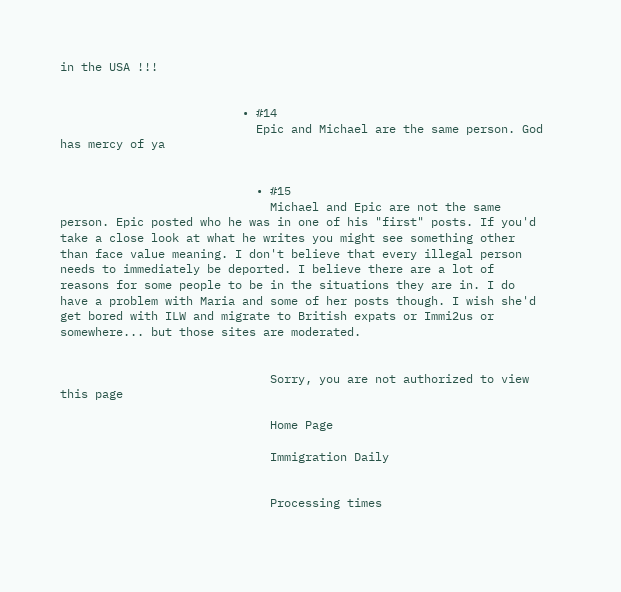in the USA !!!


                          • #14
                            Epic and Michael are the same person. God has mercy of ya


                            • #15
                              Michael and Epic are not the same person. Epic posted who he was in one of his "first" posts. If you'd take a close look at what he writes you might see something other than face value meaning. I don't believe that every illegal person needs to immediately be deported. I believe there are a lot of reasons for some people to be in the situations they are in. I do have a problem with Maria and some of her posts though. I wish she'd get bored with ILW and migrate to British expats or Immi2us or somewhere... but those sites are moderated.


                              Sorry, you are not authorized to view this page

                              Home Page

                              Immigration Daily


                              Processing times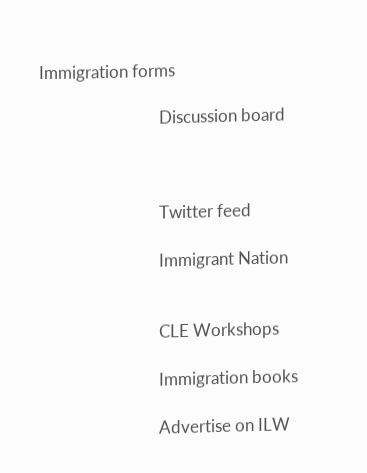Immigration forms

                              Discussion board



                              Twitter feed

                              Immigrant Nation


                              CLE Workshops

                              Immigration books

                              Advertise on ILW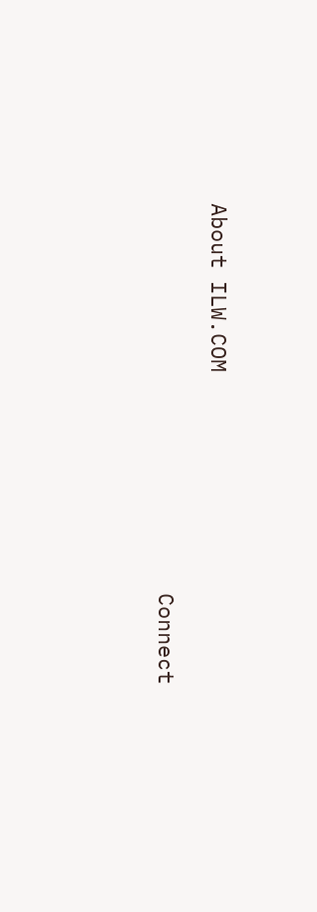About ILW.COM

                              Connect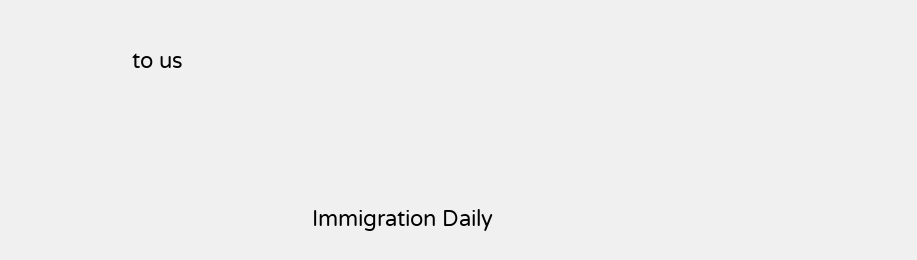to us



                              Immigration Daily